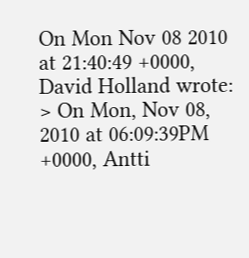On Mon Nov 08 2010 at 21:40:49 +0000, David Holland wrote:
> On Mon, Nov 08, 2010 at 06:09:39PM +0000, Antti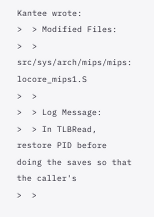Kantee wrote:
>  > Modified Files:
>  >    src/sys/arch/mips/mips: locore_mips1.S
>  >
>  > Log Message:
>  > In TLBRead, restore PID before doing the saves so that the caller's
>  >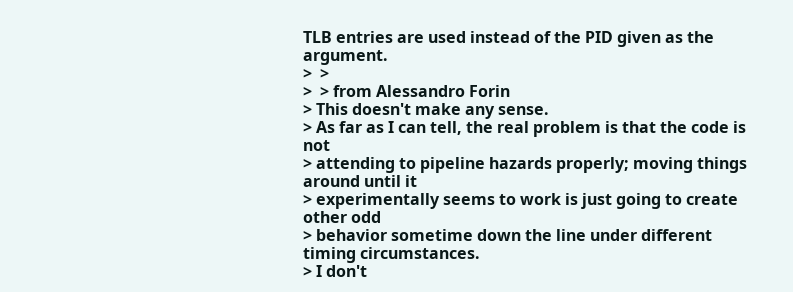TLB entries are used instead of the PID given as the argument.
>  >
>  > from Alessandro Forin
> This doesn't make any sense.
> As far as I can tell, the real problem is that the code is not
> attending to pipeline hazards properly; moving things around until it
> experimentally seems to work is just going to create other odd
> behavior sometime down the line under different timing circumstances.
> I don't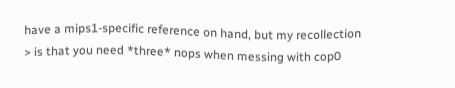have a mips1-specific reference on hand, but my recollection
> is that you need *three* nops when messing with cop0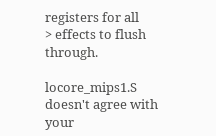registers for all
> effects to flush through.

locore_mips1.S doesn't agree with your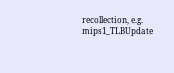recollection, e.g. mips1_TLBUpdate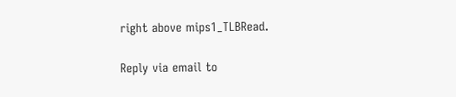right above mips1_TLBRead.

Reply via email to